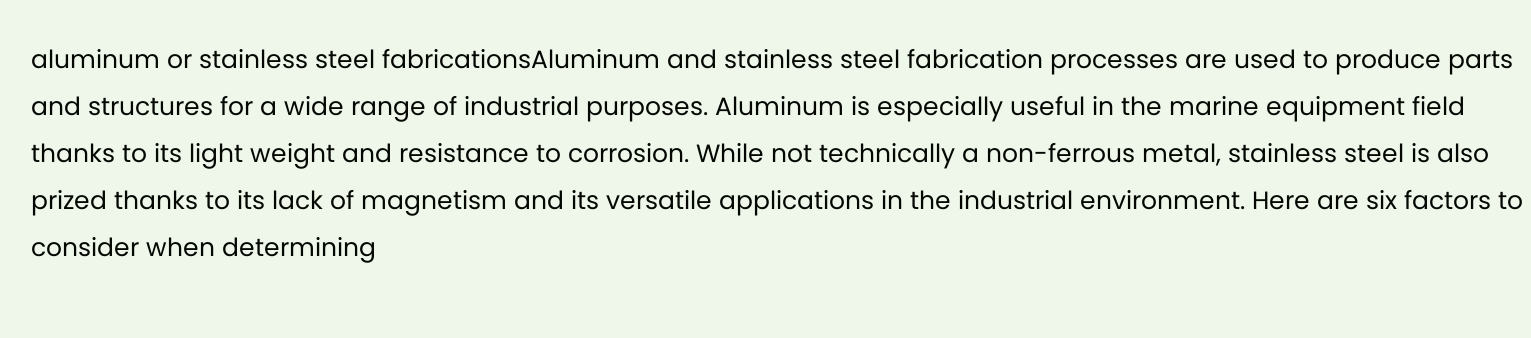aluminum or stainless steel fabricationsAluminum and stainless steel fabrication processes are used to produce parts and structures for a wide range of industrial purposes. Aluminum is especially useful in the marine equipment field thanks to its light weight and resistance to corrosion. While not technically a non-ferrous metal, stainless steel is also prized thanks to its lack of magnetism and its versatile applications in the industrial environment. Here are six factors to consider when determining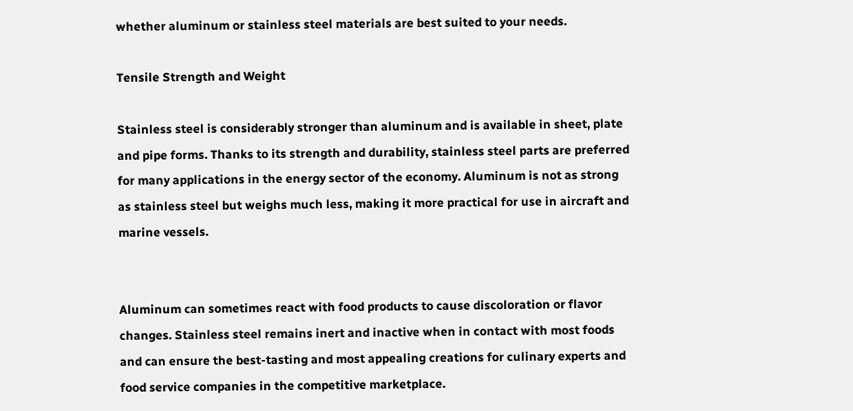whether aluminum or stainless steel materials are best suited to your needs.

Tensile Strength and Weight

Stainless steel is considerably stronger than aluminum and is available in sheet, plate and pipe forms. Thanks to its strength and durability, stainless steel parts are preferred for many applications in the energy sector of the economy. Aluminum is not as strong as stainless steel but weighs much less, making it more practical for use in aircraft and marine vessels.


Aluminum can sometimes react with food products to cause discoloration or flavor changes. Stainless steel remains inert and inactive when in contact with most foods and can ensure the best-tasting and most appealing creations for culinary experts and food service companies in the competitive marketplace.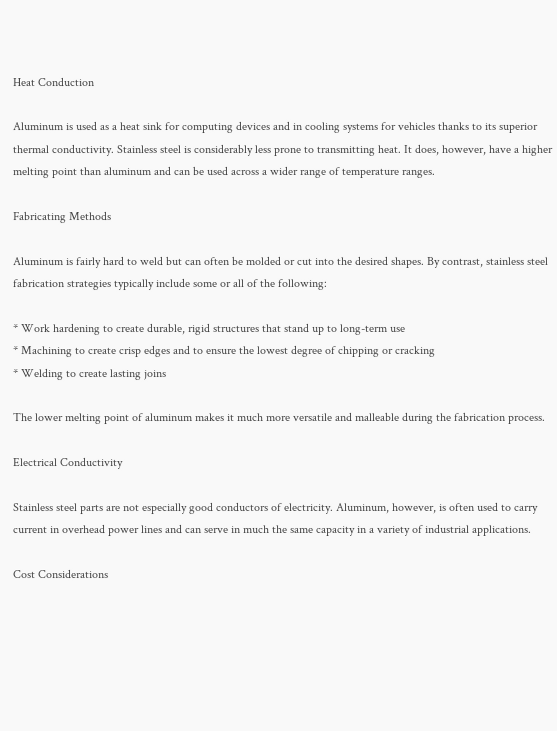Heat Conduction

Aluminum is used as a heat sink for computing devices and in cooling systems for vehicles thanks to its superior thermal conductivity. Stainless steel is considerably less prone to transmitting heat. It does, however, have a higher melting point than aluminum and can be used across a wider range of temperature ranges.

Fabricating Methods

Aluminum is fairly hard to weld but can often be molded or cut into the desired shapes. By contrast, stainless steel fabrication strategies typically include some or all of the following:

* Work hardening to create durable, rigid structures that stand up to long-term use
* Machining to create crisp edges and to ensure the lowest degree of chipping or cracking
* Welding to create lasting joins

The lower melting point of aluminum makes it much more versatile and malleable during the fabrication process.

Electrical Conductivity

Stainless steel parts are not especially good conductors of electricity. Aluminum, however, is often used to carry current in overhead power lines and can serve in much the same capacity in a variety of industrial applications.

Cost Considerations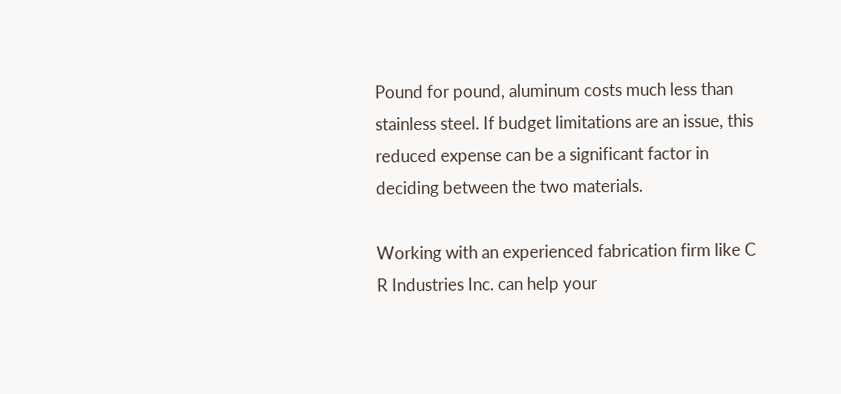Pound for pound, aluminum costs much less than stainless steel. If budget limitations are an issue, this reduced expense can be a significant factor in deciding between the two materials.

Working with an experienced fabrication firm like C R Industries Inc. can help your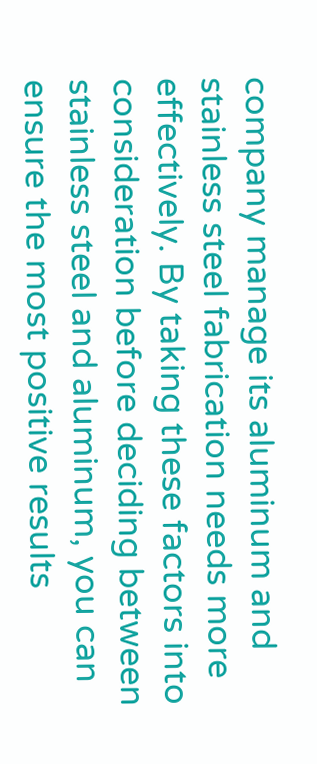company manage its aluminum and stainless steel fabrication needs more effectively. By taking these factors into consideration before deciding between stainless steel and aluminum, you can ensure the most positive results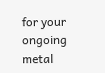for your ongoing metal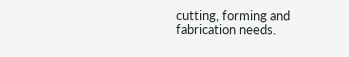cutting, forming and fabrication needs.